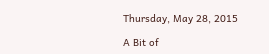Thursday, May 28, 2015

A Bit of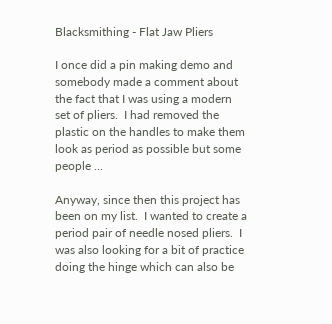Blacksmithing - Flat Jaw Pliers

I once did a pin making demo and somebody made a comment about the fact that I was using a modern set of pliers.  I had removed the plastic on the handles to make them look as period as possible but some people ...

Anyway, since then this project has been on my list.  I wanted to create a period pair of needle nosed pliers.  I was also looking for a bit of practice doing the hinge which can also be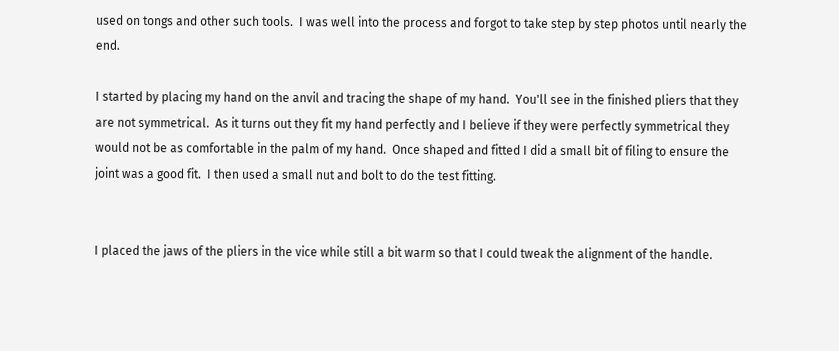used on tongs and other such tools.  I was well into the process and forgot to take step by step photos until nearly the end.

I started by placing my hand on the anvil and tracing the shape of my hand.  You'll see in the finished pliers that they are not symmetrical.  As it turns out they fit my hand perfectly and I believe if they were perfectly symmetrical they would not be as comfortable in the palm of my hand.  Once shaped and fitted I did a small bit of filing to ensure the joint was a good fit.  I then used a small nut and bolt to do the test fitting.


I placed the jaws of the pliers in the vice while still a bit warm so that I could tweak the alignment of the handle.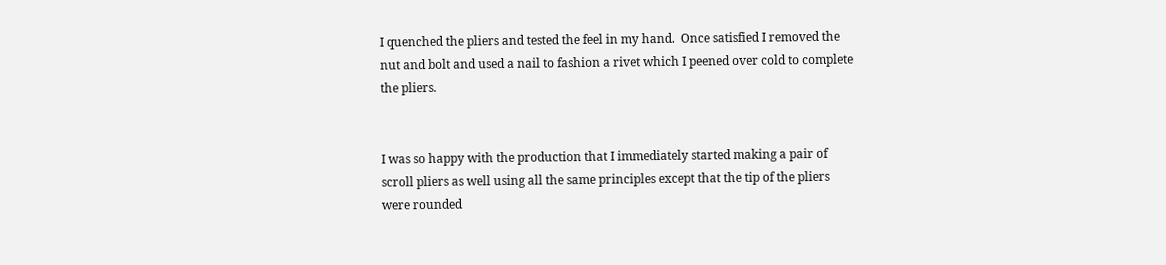I quenched the pliers and tested the feel in my hand.  Once satisfied I removed the nut and bolt and used a nail to fashion a rivet which I peened over cold to complete the pliers.


I was so happy with the production that I immediately started making a pair of scroll pliers as well using all the same principles except that the tip of the pliers were rounded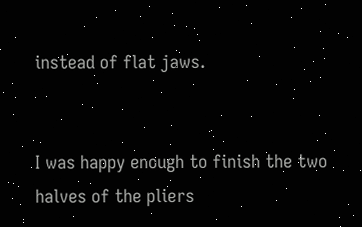instead of flat jaws.


I was happy enough to finish the two halves of the pliers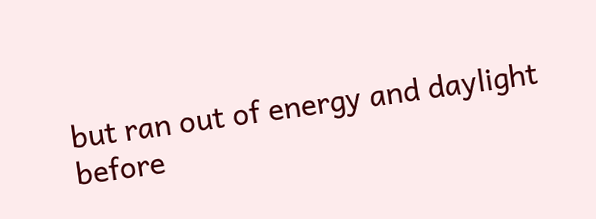but ran out of energy and daylight before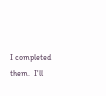I completed them.  I'll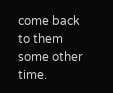come back to them some other time.